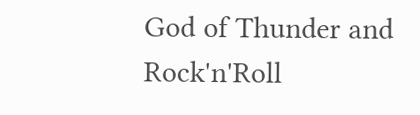God of Thunder and Rock'n'Roll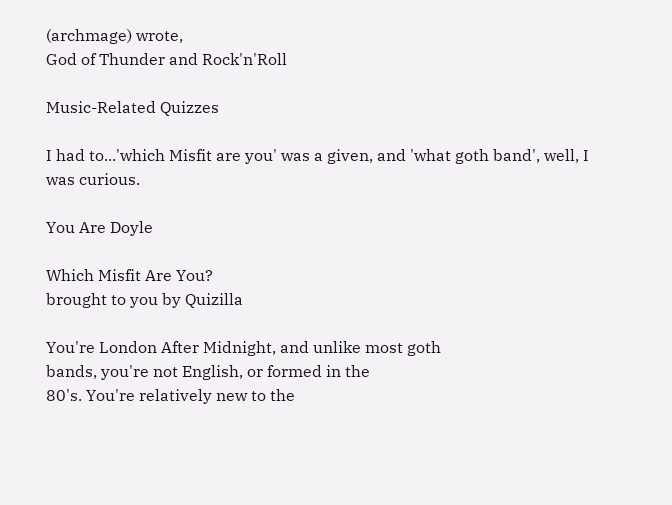(archmage) wrote,
God of Thunder and Rock'n'Roll

Music-Related Quizzes

I had to...'which Misfit are you' was a given, and 'what goth band', well, I was curious.

You Are Doyle

Which Misfit Are You?
brought to you by Quizilla

You're London After Midnight, and unlike most goth
bands, you're not English, or formed in the
80's. You're relatively new to the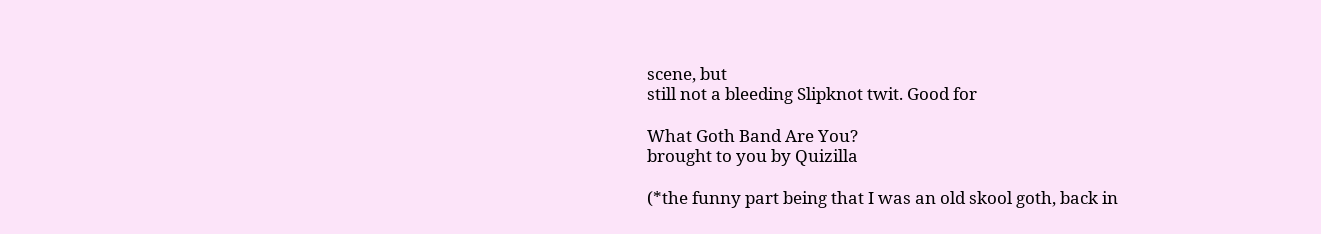scene, but
still not a bleeding Slipknot twit. Good for

What Goth Band Are You?
brought to you by Quizilla

(*the funny part being that I was an old skool goth, back in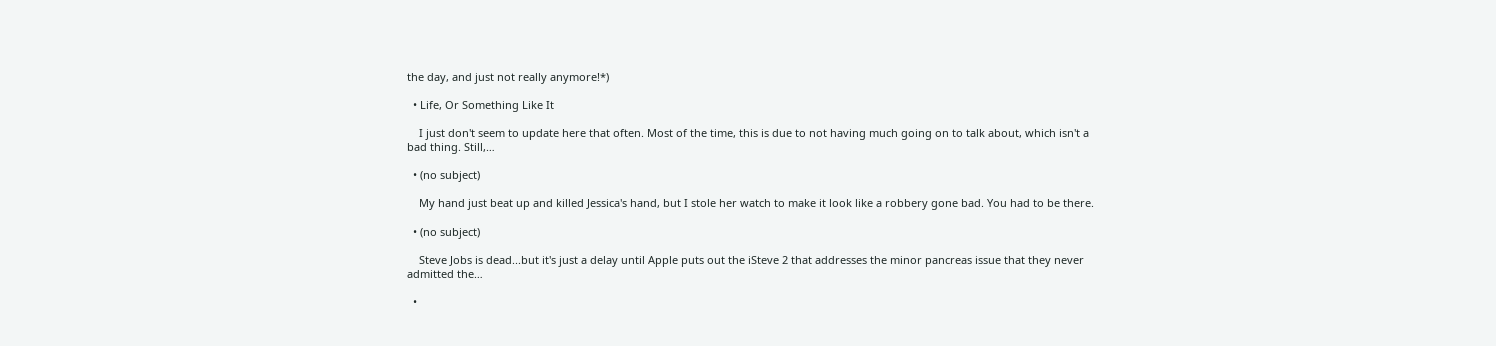the day, and just not really anymore!*)

  • Life, Or Something Like It

    I just don't seem to update here that often. Most of the time, this is due to not having much going on to talk about, which isn't a bad thing. Still,…

  • (no subject)

    My hand just beat up and killed Jessica's hand, but I stole her watch to make it look like a robbery gone bad. You had to be there.

  • (no subject)

    Steve Jobs is dead...but it's just a delay until Apple puts out the iSteve 2 that addresses the minor pancreas issue that they never admitted the…

  •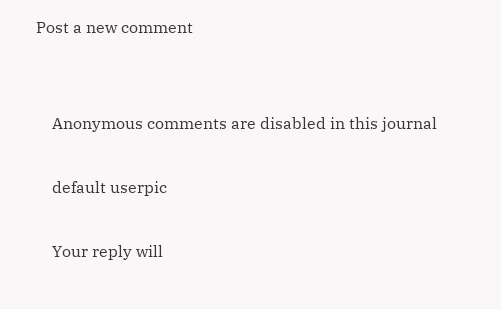Post a new comment


    Anonymous comments are disabled in this journal

    default userpic

    Your reply will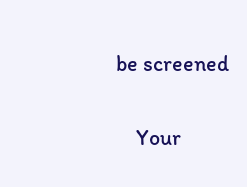be screened

    Your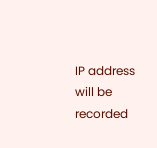IP address will be recorded